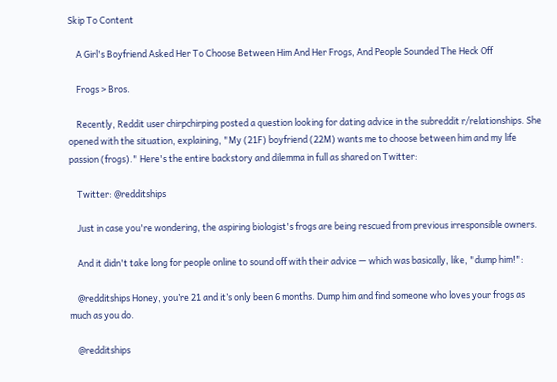Skip To Content

    A Girl's Boyfriend Asked Her To Choose Between Him And Her Frogs, And People Sounded The Heck Off

    Frogs > Bros.

    Recently, Reddit user chirpchirping posted a question looking for dating advice in the subreddit r/relationships. She opened with the situation, explaining, "My (21F) boyfriend (22M) wants me to choose between him and my life passion (frogs)." Here's the entire backstory and dilemma in full as shared on Twitter:

    Twitter: @redditships

    Just in case you're wondering, the aspiring biologist's frogs are being rescued from previous irresponsible owners.

    And it didn't take long for people online to sound off with their advice — which was basically, like, "dump him!":

    @redditships Honey, you’re 21 and it’s only been 6 months. Dump him and find someone who loves your frogs as much as you do.

    @redditships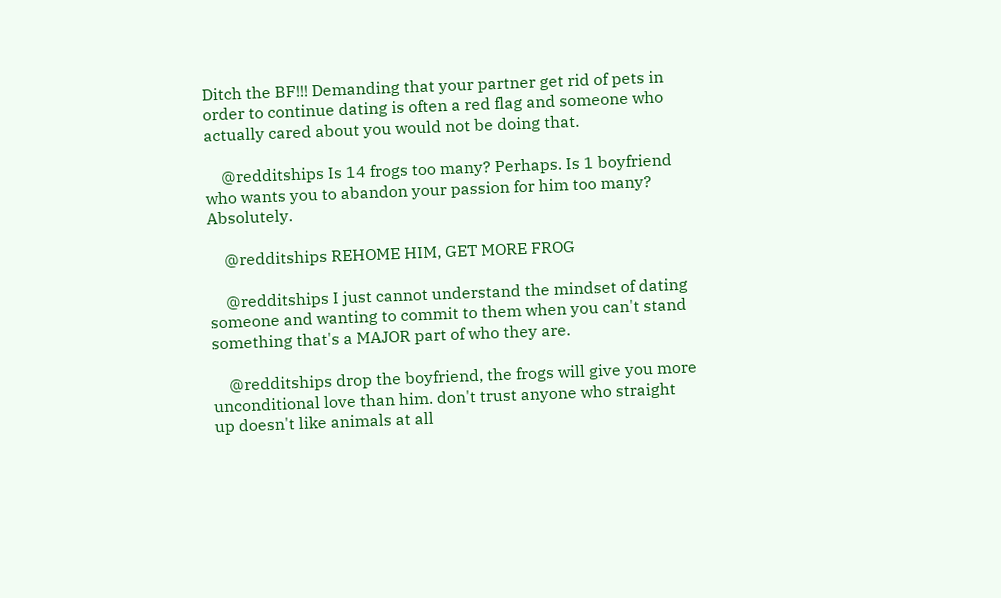Ditch the BF!!! Demanding that your partner get rid of pets in order to continue dating is often a red flag and someone who actually cared about you would not be doing that.

    @redditships Is 14 frogs too many? Perhaps. Is 1 boyfriend who wants you to abandon your passion for him too many? Absolutely.

    @redditships REHOME HIM, GET MORE FROG

    @redditships I just cannot understand the mindset of dating someone and wanting to commit to them when you can't stand something that's a MAJOR part of who they are.

    @redditships drop the boyfriend, the frogs will give you more unconditional love than him. don't trust anyone who straight up doesn't like animals at all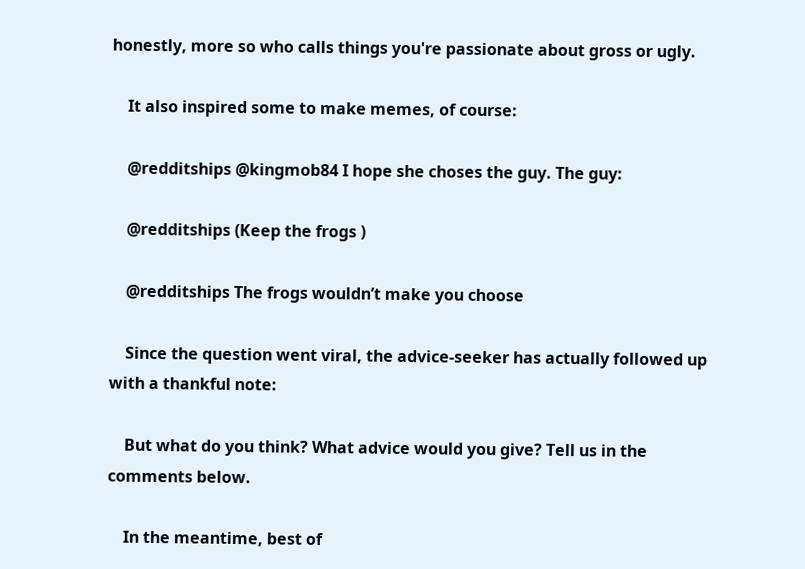honestly, more so who calls things you're passionate about gross or ugly.

    It also inspired some to make memes, of course:

    @redditships @kingmob84 I hope she choses the guy. The guy:

    @redditships (Keep the frogs )

    @redditships The frogs wouldn’t make you choose

    Since the question went viral, the advice-seeker has actually followed up with a thankful note:

    But what do you think? What advice would you give? Tell us in the comments below.

    In the meantime, best of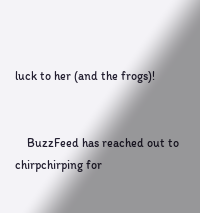luck to her (and the frogs)!


    BuzzFeed has reached out to chirpchirping for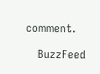comment.

    BuzzFeed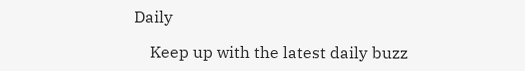Daily

    Keep up with the latest daily buzz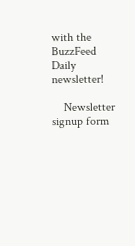with the BuzzFeed Daily newsletter!

    Newsletter signup form